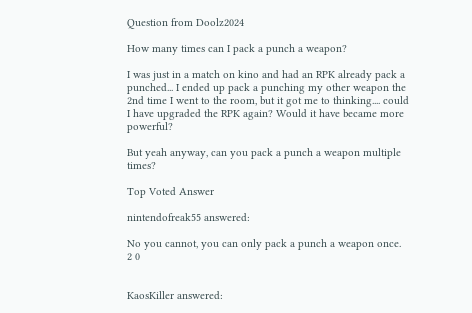Question from Doolz2024

How many times can I pack a punch a weapon?

I was just in a match on kino and had an RPK already pack a punched... I ended up pack a punching my other weapon the 2nd time I went to the room, but it got me to thinking.... could I have upgraded the RPK again? Would it have became more powerful?

But yeah anyway, can you pack a punch a weapon multiple times?

Top Voted Answer

nintendofreak55 answered:

No you cannot, you can only pack a punch a weapon once.
2 0


KaosKiller answered: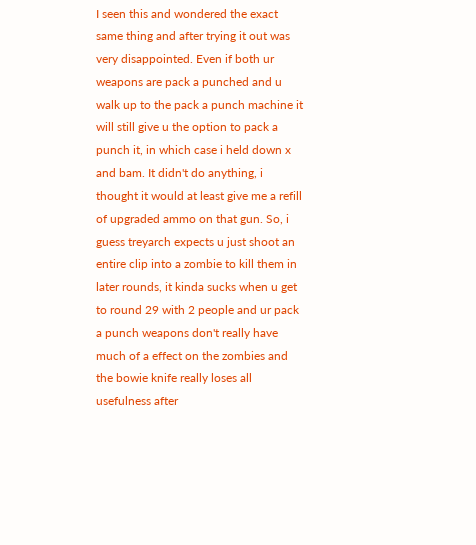I seen this and wondered the exact same thing and after trying it out was very disappointed. Even if both ur weapons are pack a punched and u walk up to the pack a punch machine it will still give u the option to pack a punch it, in which case i held down x and bam. It didn't do anything, i thought it would at least give me a refill of upgraded ammo on that gun. So, i guess treyarch expects u just shoot an entire clip into a zombie to kill them in later rounds, it kinda sucks when u get to round 29 with 2 people and ur pack a punch weapons don't really have much of a effect on the zombies and the bowie knife really loses all usefulness after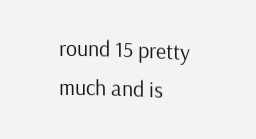round 15 pretty much and is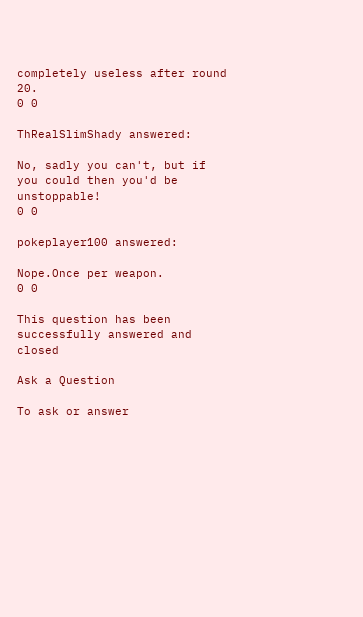completely useless after round 20.
0 0

ThRealSlimShady answered:

No, sadly you can't, but if you could then you'd be unstoppable!
0 0

pokeplayer100 answered:

Nope.Once per weapon.
0 0

This question has been successfully answered and closed

Ask a Question

To ask or answer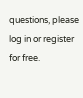questions, please log in or register for free.